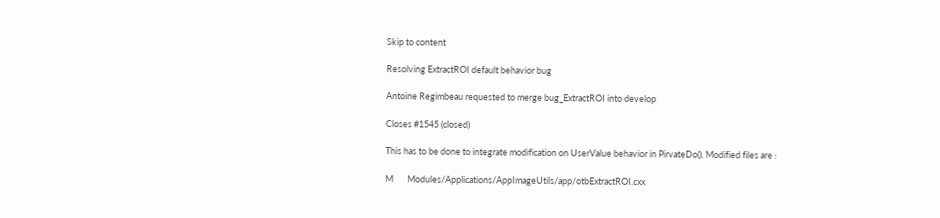Skip to content

Resolving ExtractROI default behavior bug

Antoine Regimbeau requested to merge bug_ExtractROI into develop

Closes #1545 (closed)

This has to be done to integrate modification on UserValue behavior in PirvateDo(). Modified files are :

M       Modules/Applications/AppImageUtils/app/otbExtractROI.cxx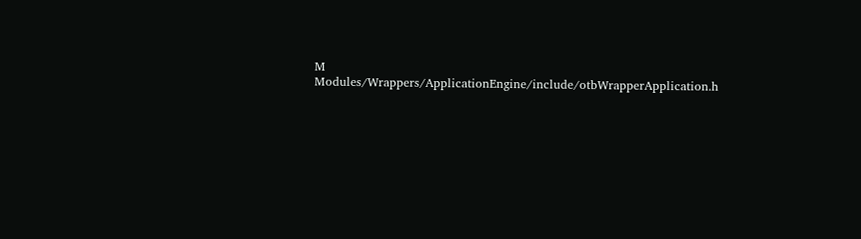M       Modules/Wrappers/ApplicationEngine/include/otbWrapperApplication.h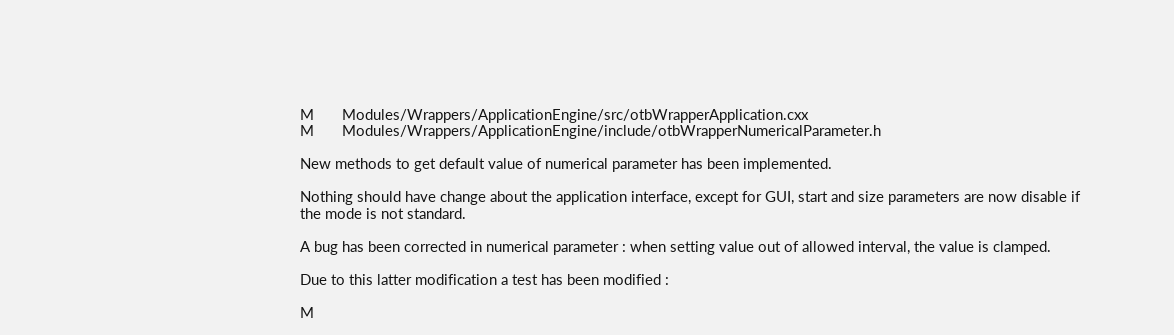M       Modules/Wrappers/ApplicationEngine/src/otbWrapperApplication.cxx
M       Modules/Wrappers/ApplicationEngine/include/otbWrapperNumericalParameter.h

New methods to get default value of numerical parameter has been implemented.

Nothing should have change about the application interface, except for GUI, start and size parameters are now disable if the mode is not standard.

A bug has been corrected in numerical parameter : when setting value out of allowed interval, the value is clamped.

Due to this latter modification a test has been modified :

M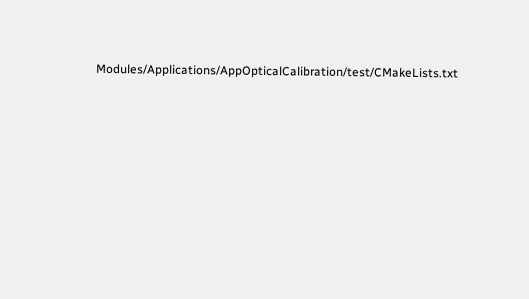Modules/Applications/AppOpticalCalibration/test/CMakeLists.txt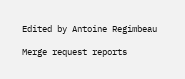Edited by Antoine Regimbeau

Merge request reports